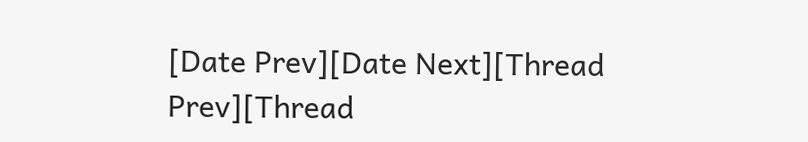[Date Prev][Date Next][Thread Prev][Thread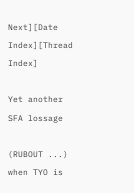Next][Date Index][Thread Index]

Yet another SFA lossage

(RUBOUT ...) when TYO is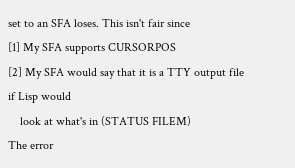set to an SFA loses. This isn't fair since
[1] My SFA supports CURSORPOS
[2] My SFA would say that it is a TTY output file if Lisp would
    look at what's in (STATUS FILEM)
The error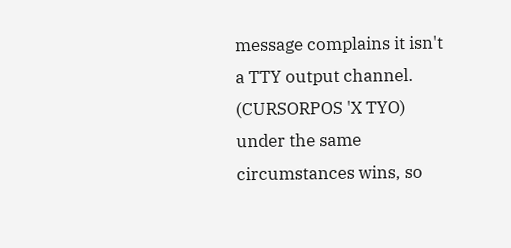message complains it isn't a TTY output channel.
(CURSORPOS 'X TYO) under the same circumstances wins, so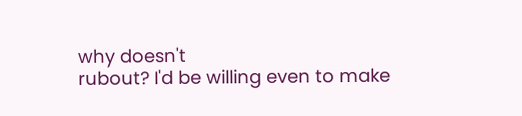why doesn't
rubout? I'd be willing even to make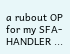a rubout OP for my SFA-HANDLER ...